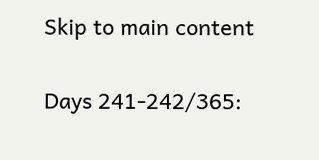Skip to main content

Days 241-242/365: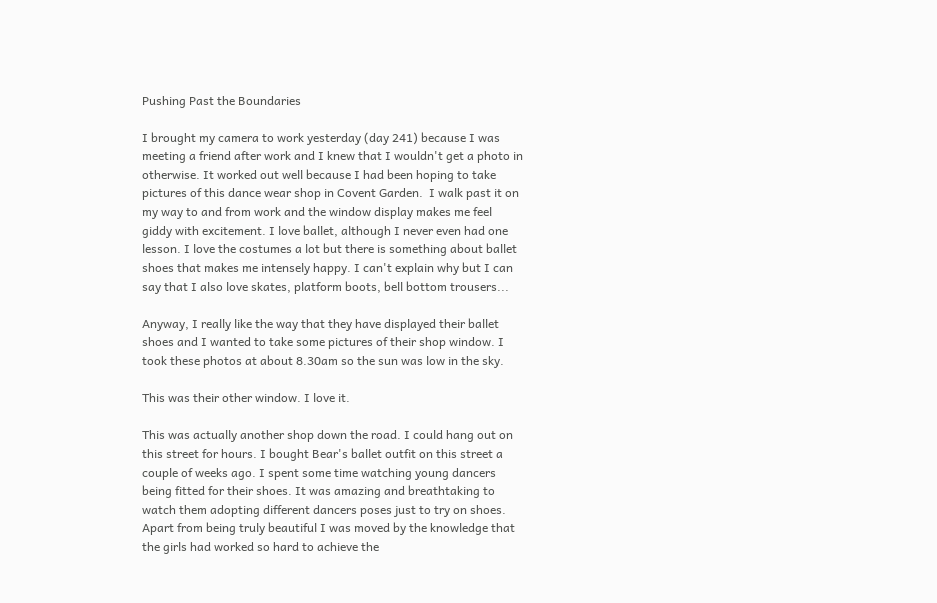Pushing Past the Boundaries

I brought my camera to work yesterday (day 241) because I was meeting a friend after work and I knew that I wouldn't get a photo in otherwise. It worked out well because I had been hoping to take pictures of this dance wear shop in Covent Garden.  I walk past it on my way to and from work and the window display makes me feel giddy with excitement. I love ballet, although I never even had one lesson. I love the costumes a lot but there is something about ballet shoes that makes me intensely happy. I can't explain why but I can say that I also love skates, platform boots, bell bottom trousers...

Anyway, I really like the way that they have displayed their ballet shoes and I wanted to take some pictures of their shop window. I took these photos at about 8.30am so the sun was low in the sky.

This was their other window. I love it.

This was actually another shop down the road. I could hang out on this street for hours. I bought Bear's ballet outfit on this street a couple of weeks ago. I spent some time watching young dancers being fitted for their shoes. It was amazing and breathtaking to watch them adopting different dancers poses just to try on shoes. Apart from being truly beautiful I was moved by the knowledge that the girls had worked so hard to achieve the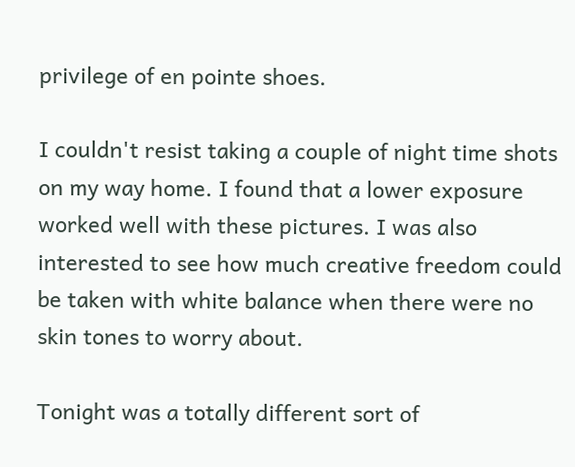privilege of en pointe shoes.

I couldn't resist taking a couple of night time shots on my way home. I found that a lower exposure worked well with these pictures. I was also interested to see how much creative freedom could be taken with white balance when there were no skin tones to worry about.

Tonight was a totally different sort of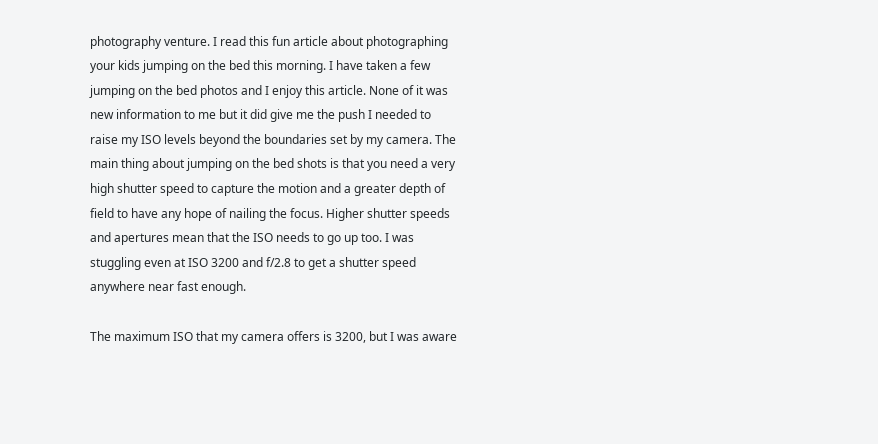photography venture. I read this fun article about photographing your kids jumping on the bed this morning. I have taken a few jumping on the bed photos and I enjoy this article. None of it was new information to me but it did give me the push I needed to raise my ISO levels beyond the boundaries set by my camera. The main thing about jumping on the bed shots is that you need a very high shutter speed to capture the motion and a greater depth of field to have any hope of nailing the focus. Higher shutter speeds and apertures mean that the ISO needs to go up too. I was stuggling even at ISO 3200 and f/2.8 to get a shutter speed anywhere near fast enough.

The maximum ISO that my camera offers is 3200, but I was aware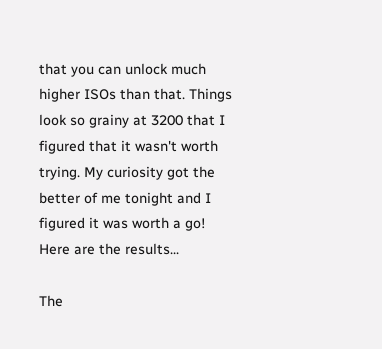that you can unlock much higher ISOs than that. Things look so grainy at 3200 that I figured that it wasn't worth trying. My curiosity got the better of me tonight and I figured it was worth a go! Here are the results...

The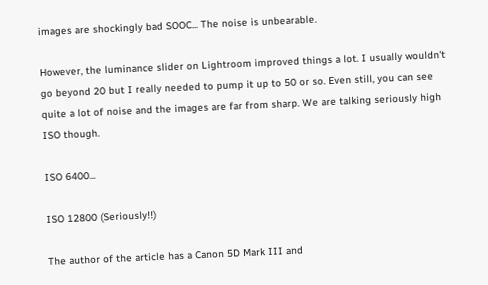images are shockingly bad SOOC... The noise is unbearable.

However, the luminance slider on Lightroom improved things a lot. I usually wouldn't go beyond 20 but I really needed to pump it up to 50 or so. Even still, you can see quite a lot of noise and the images are far from sharp. We are talking seriously high ISO though.

ISO 6400...

ISO 12800 (Seriously!!)

The author of the article has a Canon 5D Mark III and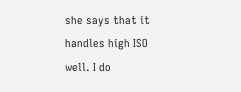she says that it handles high ISO well. I do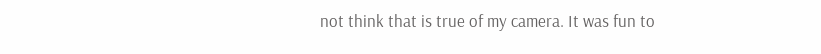not think that is true of my camera. It was fun to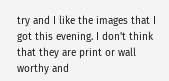try and I like the images that I got this evening. I don't think that they are print or wall worthy and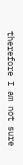therefore I am not sure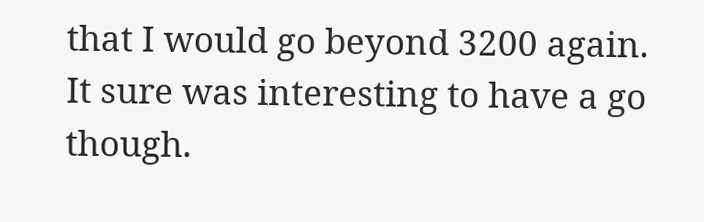that I would go beyond 3200 again. It sure was interesting to have a go though.